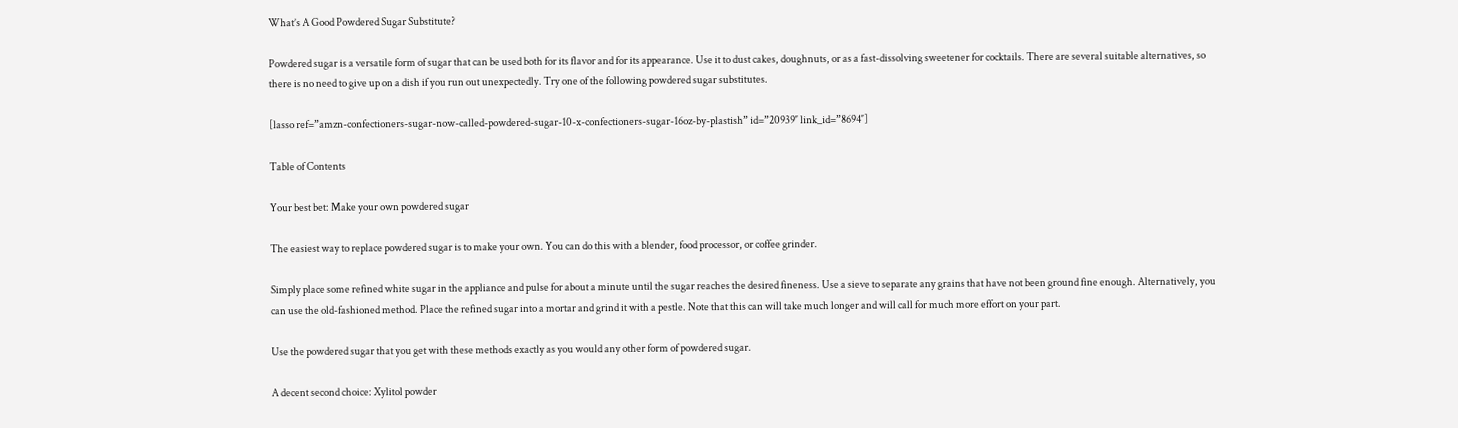What’s A Good Powdered Sugar Substitute?

Powdered sugar is a versatile form of sugar that can be used both for its flavor and for its appearance. Use it to dust cakes, doughnuts, or as a fast-dissolving sweetener for cocktails. There are several suitable alternatives, so there is no need to give up on a dish if you run out unexpectedly. Try one of the following powdered sugar substitutes.

[lasso ref=”amzn-confectioners-sugar-now-called-powdered-sugar-10-x-confectioners-sugar-16oz-by-plastish” id=”20939″ link_id=”8694″]

Table of Contents

Your best bet: Make your own powdered sugar

The easiest way to replace powdered sugar is to make your own. You can do this with a blender, food processor, or coffee grinder.

Simply place some refined white sugar in the appliance and pulse for about a minute until the sugar reaches the desired fineness. Use a sieve to separate any grains that have not been ground fine enough. Alternatively, you can use the old-fashioned method. Place the refined sugar into a mortar and grind it with a pestle. Note that this can will take much longer and will call for much more effort on your part.

Use the powdered sugar that you get with these methods exactly as you would any other form of powdered sugar.

A decent second choice: Xylitol powder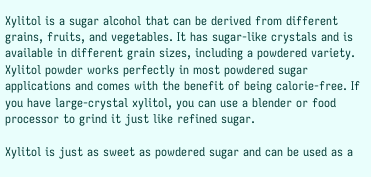Xylitol is a sugar alcohol that can be derived from different grains, fruits, and vegetables. It has sugar-like crystals and is available in different grain sizes, including a powdered variety. Xylitol powder works perfectly in most powdered sugar applications and comes with the benefit of being calorie-free. If you have large-crystal xylitol, you can use a blender or food processor to grind it just like refined sugar.

Xylitol is just as sweet as powdered sugar and can be used as a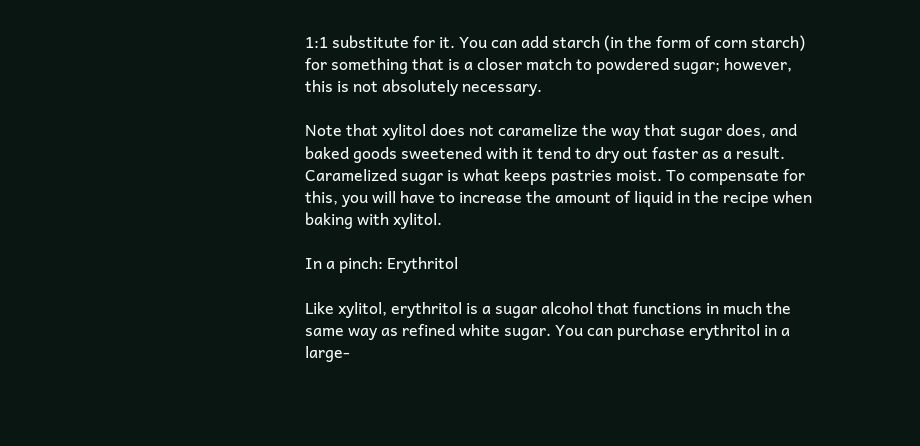1:1 substitute for it. You can add starch (in the form of corn starch) for something that is a closer match to powdered sugar; however, this is not absolutely necessary.

Note that xylitol does not caramelize the way that sugar does, and baked goods sweetened with it tend to dry out faster as a result. Caramelized sugar is what keeps pastries moist. To compensate for this, you will have to increase the amount of liquid in the recipe when baking with xylitol.

In a pinch: Erythritol

Like xylitol, erythritol is a sugar alcohol that functions in much the same way as refined white sugar. You can purchase erythritol in a large-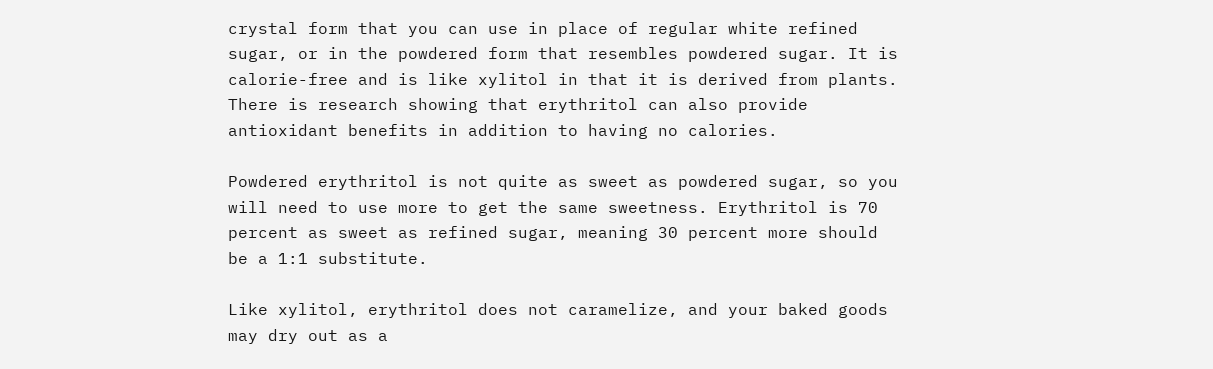crystal form that you can use in place of regular white refined sugar, or in the powdered form that resembles powdered sugar. It is calorie-free and is like xylitol in that it is derived from plants. There is research showing that erythritol can also provide antioxidant benefits in addition to having no calories.

Powdered erythritol is not quite as sweet as powdered sugar, so you will need to use more to get the same sweetness. Erythritol is 70 percent as sweet as refined sugar, meaning 30 percent more should be a 1:1 substitute.

Like xylitol, erythritol does not caramelize, and your baked goods may dry out as a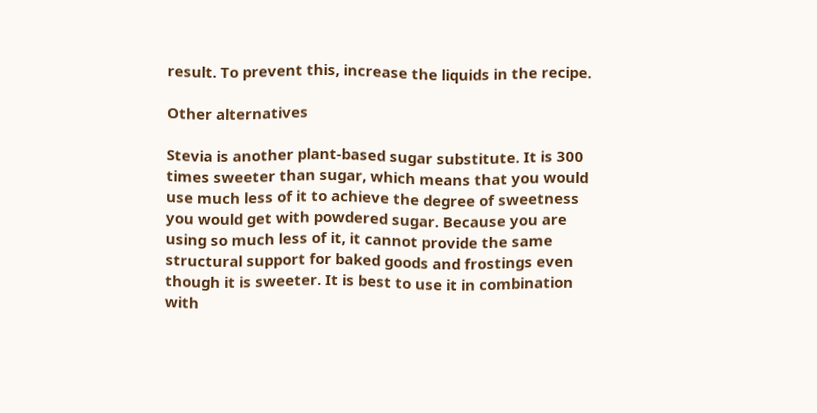result. To prevent this, increase the liquids in the recipe.

Other alternatives

Stevia is another plant-based sugar substitute. It is 300 times sweeter than sugar, which means that you would use much less of it to achieve the degree of sweetness you would get with powdered sugar. Because you are using so much less of it, it cannot provide the same structural support for baked goods and frostings even though it is sweeter. It is best to use it in combination with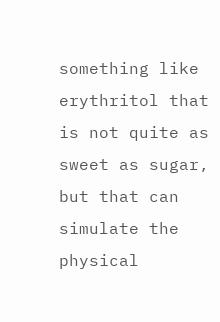something like erythritol that is not quite as sweet as sugar, but that can simulate the physical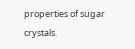properties of sugar crystals.